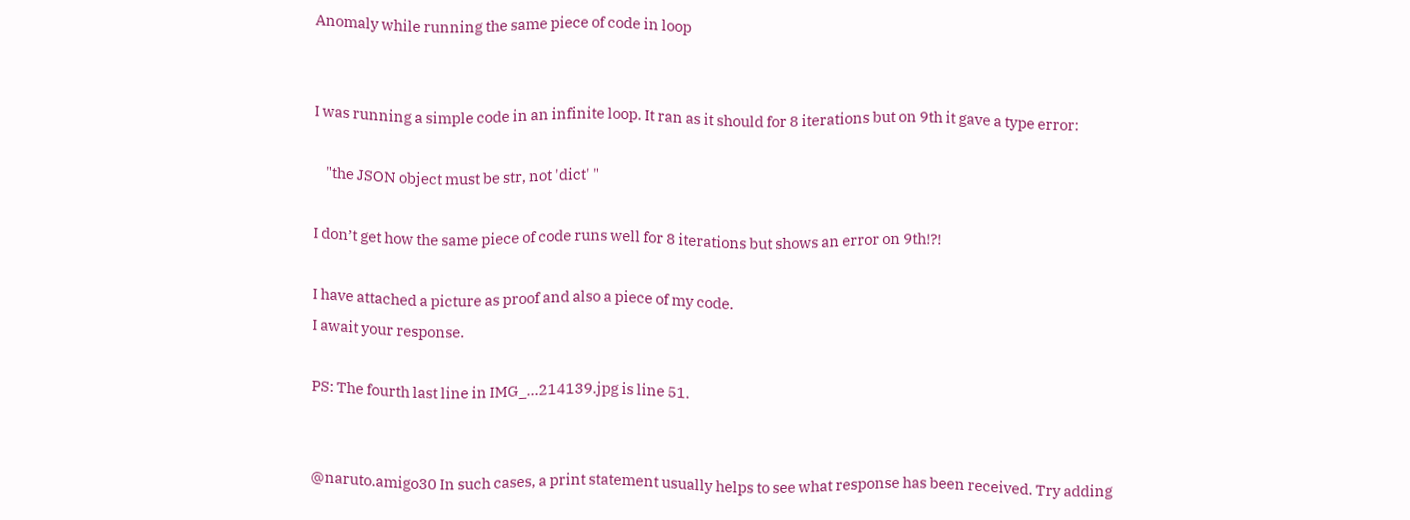Anomaly while running the same piece of code in loop


I was running a simple code in an infinite loop. It ran as it should for 8 iterations but on 9th it gave a type error:

    "the JSON object must be str, not 'dict' "

I don’t get how the same piece of code runs well for 8 iterations but shows an error on 9th!?!

I have attached a picture as proof and also a piece of my code.
I await your response.

PS: The fourth last line in IMG_…214139.jpg is line 51.


@naruto.amigo30 In such cases, a print statement usually helps to see what response has been received. Try adding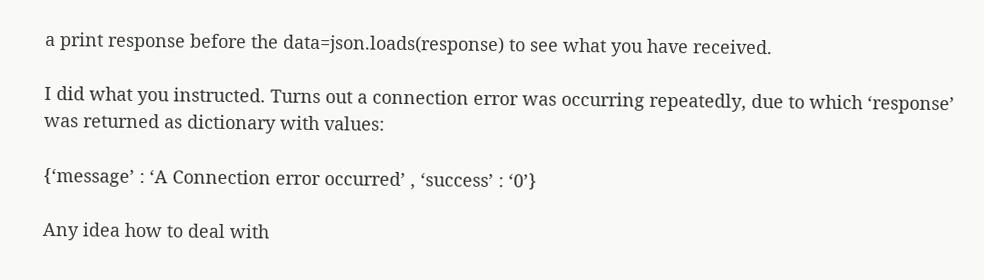a print response before the data=json.loads(response) to see what you have received.

I did what you instructed. Turns out a connection error was occurring repeatedly, due to which ‘response’ was returned as dictionary with values:

{‘message’ : ‘A Connection error occurred’ , ‘success’ : ‘0’}

Any idea how to deal with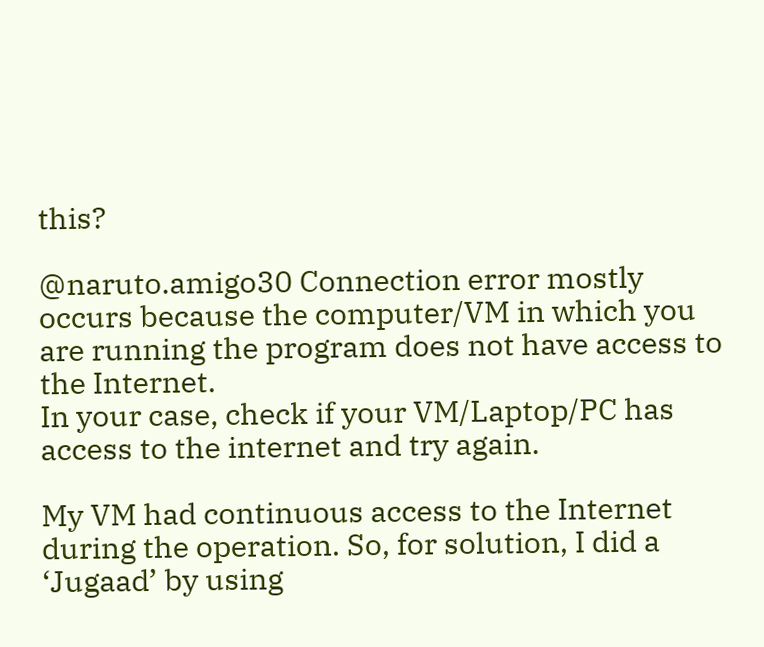this?

@naruto.amigo30 Connection error mostly occurs because the computer/VM in which you are running the program does not have access to the Internet.
In your case, check if your VM/Laptop/PC has access to the internet and try again.

My VM had continuous access to the Internet during the operation. So, for solution, I did a ‘Jugaad’ by using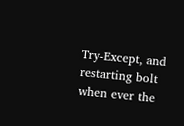Try-Except, and restarting bolt when ever the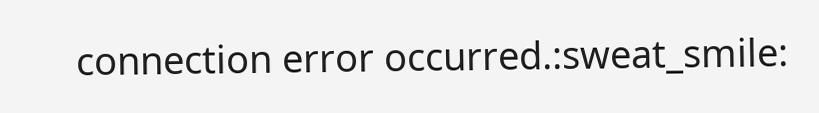connection error occurred.:sweat_smile: